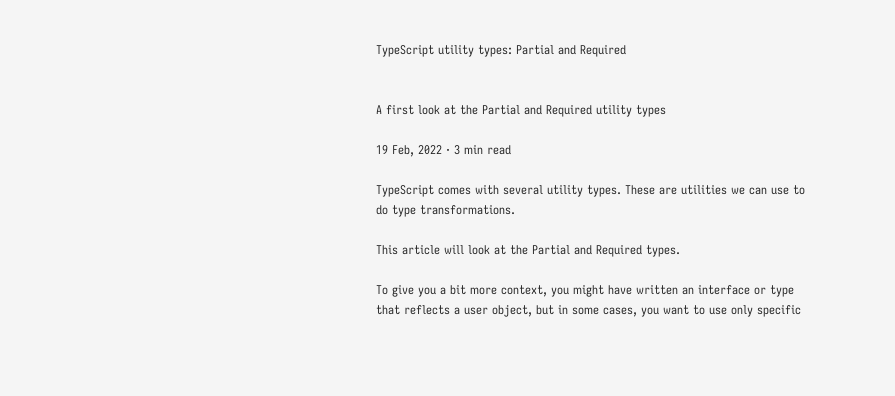TypeScript utility types: Partial and Required


A first look at the Partial and Required utility types

19 Feb, 2022 · 3 min read

TypeScript comes with several utility types. These are utilities we can use to do type transformations.

This article will look at the Partial and Required types.

To give you a bit more context, you might have written an interface or type that reflects a user object, but in some cases, you want to use only specific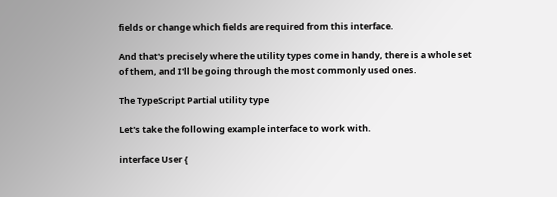fields or change which fields are required from this interface.

And that's precisely where the utility types come in handy, there is a whole set of them, and I'll be going through the most commonly used ones.

The TypeScript Partial utility type

Let's take the following example interface to work with.

interface User {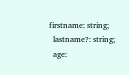firstname: string;
  lastname?: string;
  age: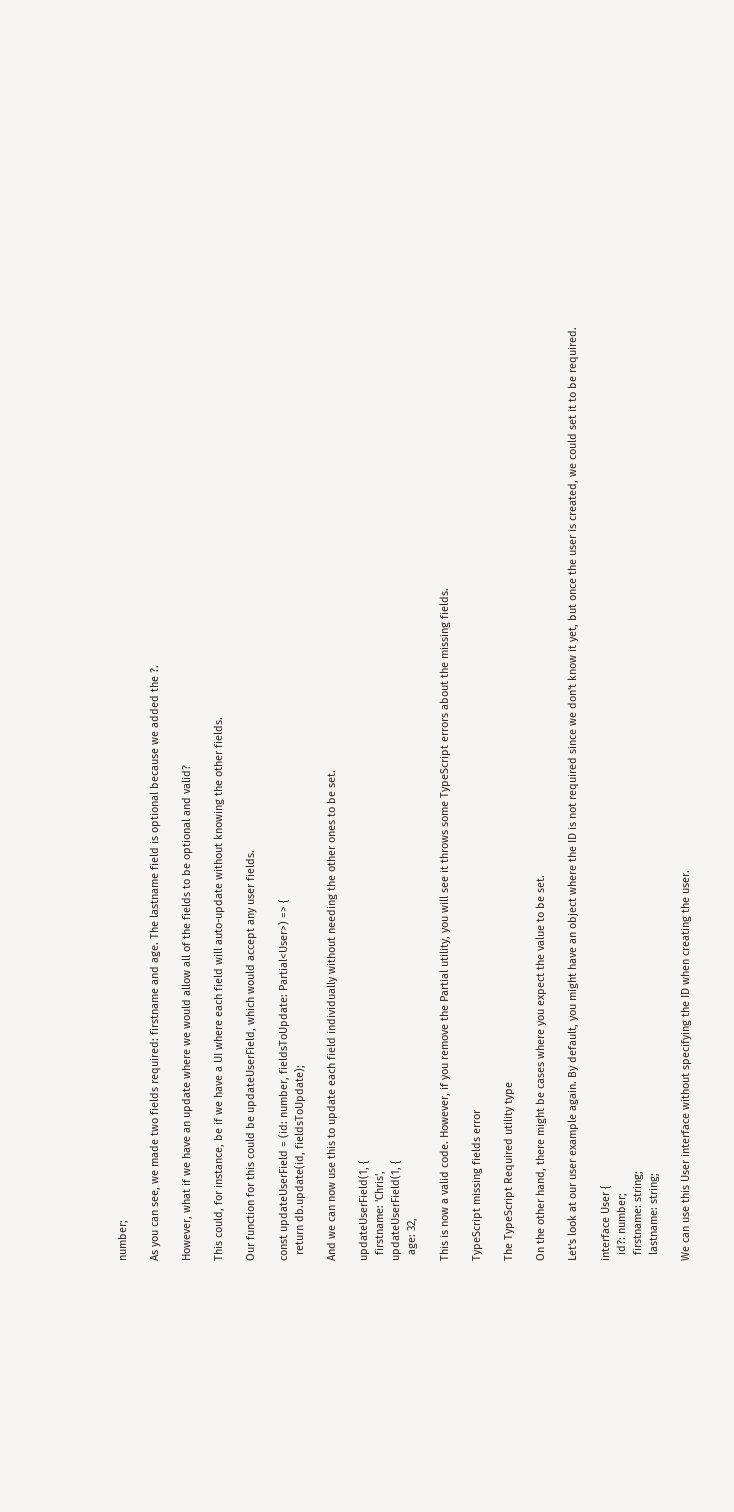number;

As you can see, we made two fields required: firstname and age. The lastname field is optional because we added the ?.

However, what if we have an update where we would allow all of the fields to be optional and valid?

This could, for instance, be if we have a UI where each field will auto-update without knowing the other fields.

Our function for this could be updateUserField, which would accept any user fields.

const updateUserField = (id: number, fieldsToUpdate: Partial<User>) => {
  return db.update(id, fieldsToUpdate);

And we can now use this to update each field individually without needing the other ones to be set.

updateUserField(1, {
  firstname: 'Chris',
updateUserField(1, {
  age: 32,

This is now a valid code. However, if you remove the Partial utility, you will see it throws some TypeScript errors about the missing fields.

TypeScript missing fields error

The TypeScript Required utility type

On the other hand, there might be cases where you expect the value to be set.

Let's look at our user example again. By default, you might have an object where the ID is not required since we don't know it yet, but once the user is created, we could set it to be required.

interface User {
  id?: number;
  firstname: string;
  lastname: string;

We can use this User interface without specifying the ID when creating the user.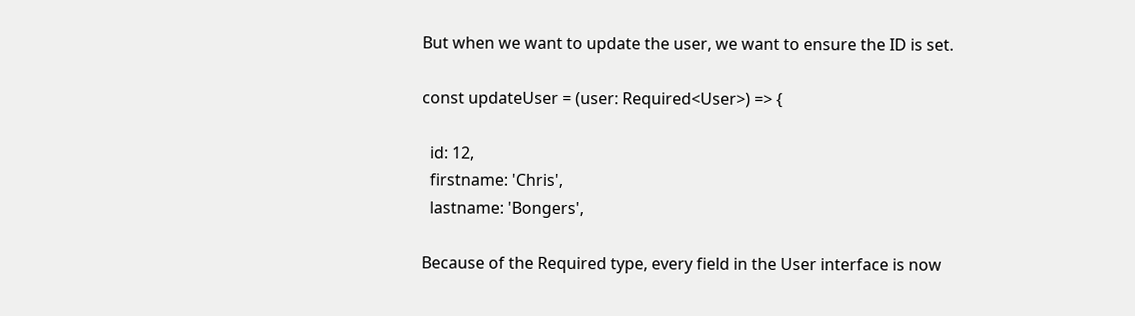But when we want to update the user, we want to ensure the ID is set.

const updateUser = (user: Required<User>) => {

  id: 12,
  firstname: 'Chris',
  lastname: 'Bongers',

Because of the Required type, every field in the User interface is now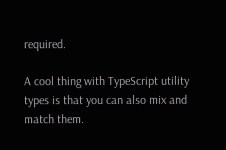required.

A cool thing with TypeScript utility types is that you can also mix and match them.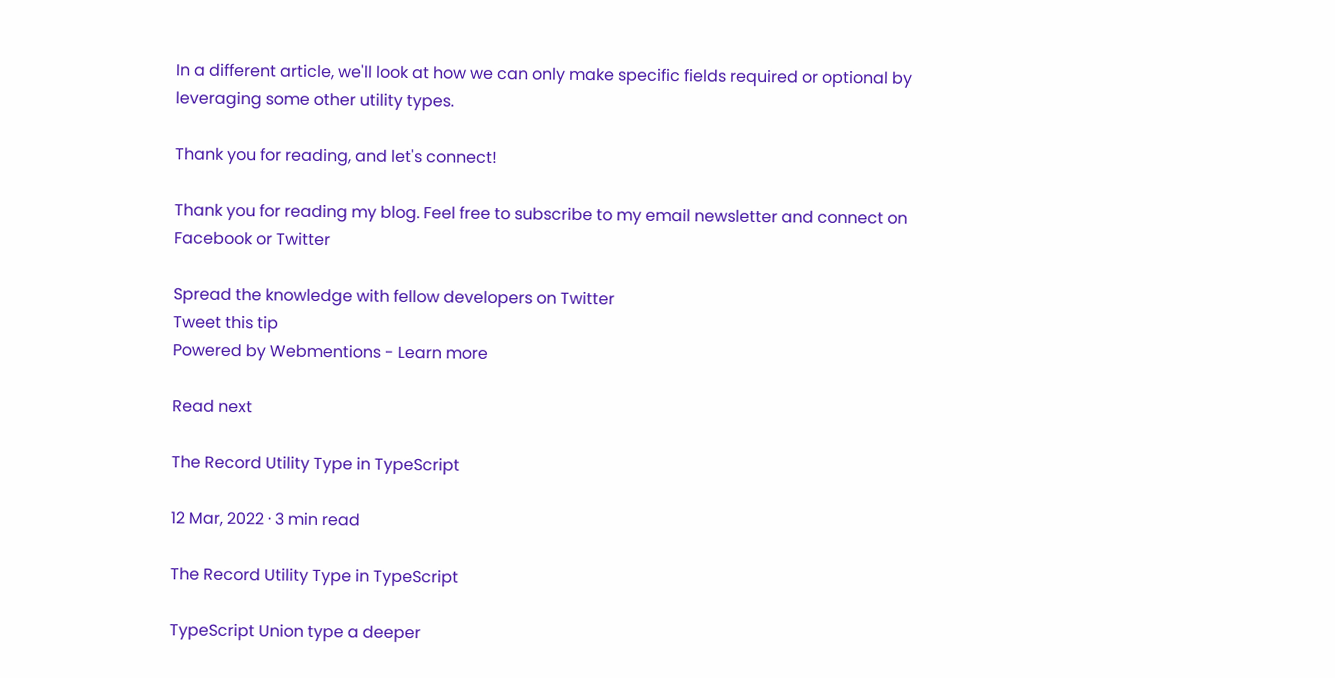In a different article, we'll look at how we can only make specific fields required or optional by leveraging some other utility types.

Thank you for reading, and let's connect!

Thank you for reading my blog. Feel free to subscribe to my email newsletter and connect on Facebook or Twitter

Spread the knowledge with fellow developers on Twitter
Tweet this tip
Powered by Webmentions - Learn more

Read next

The Record Utility Type in TypeScript

12 Mar, 2022 · 3 min read

The Record Utility Type in TypeScript

TypeScript Union type a deeper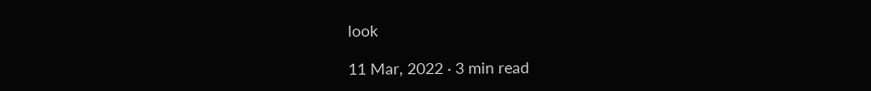look

11 Mar, 2022 · 3 min read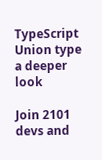TypeScript Union type a deeper look

Join 2101 devs and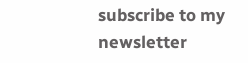subscribe to my newsletter